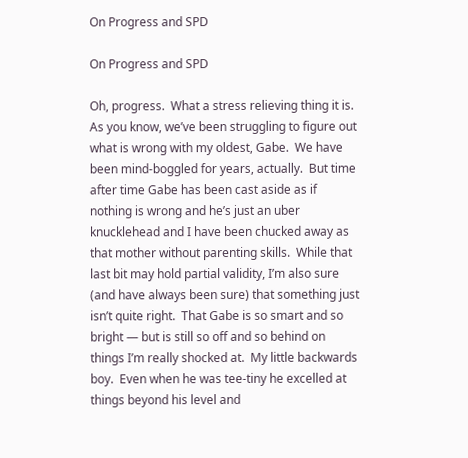On Progress and SPD

On Progress and SPD

Oh, progress.  What a stress relieving thing it is.  As you know, we’ve been struggling to figure out what is wrong with my oldest, Gabe.  We have been mind-boggled for years, actually.  But time after time Gabe has been cast aside as if nothing is wrong and he’s just an uber knucklehead and I have been chucked away as that mother without parenting skills.  While that last bit may hold partial validity, I’m also sure (and have always been sure) that something just isn’t quite right.  That Gabe is so smart and so bright — but is still so off and so behind on things I’m really shocked at.  My little backwards boy.  Even when he was tee-tiny he excelled at things beyond his level and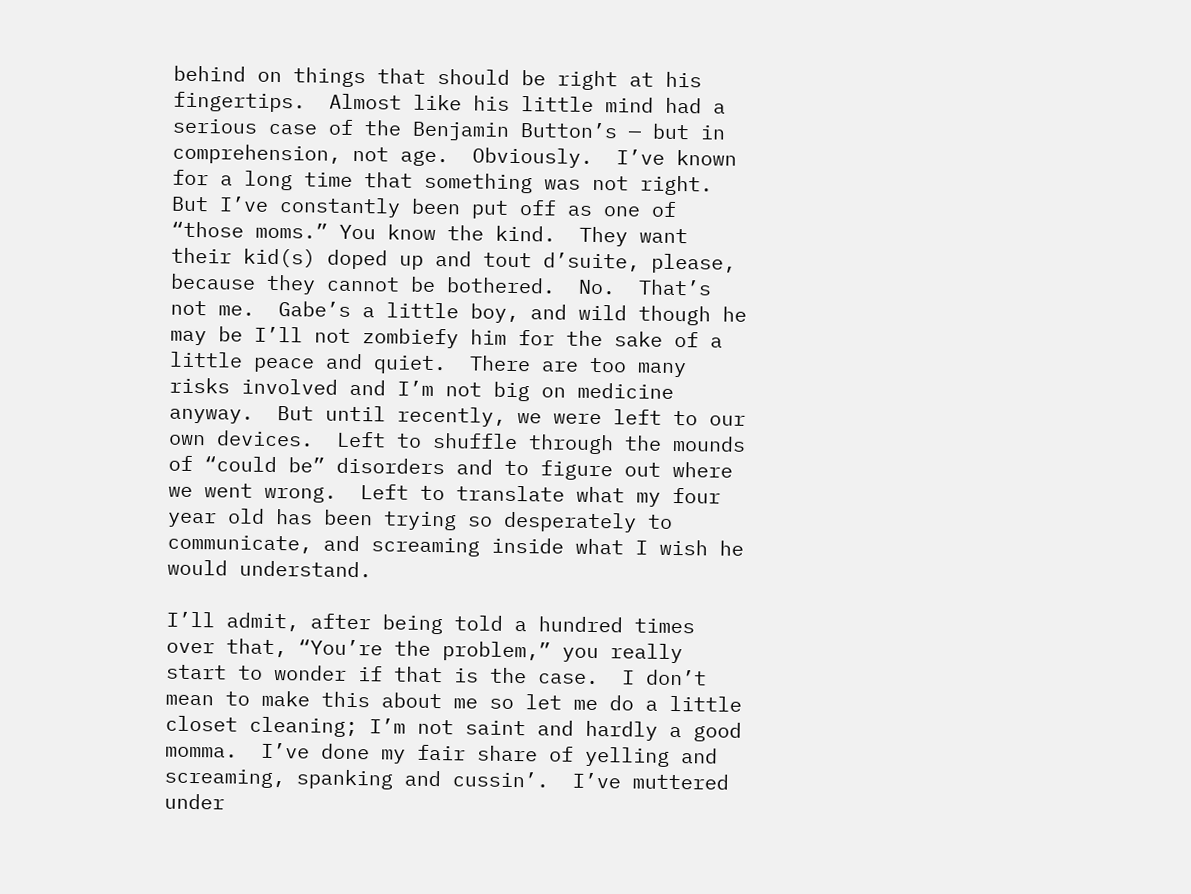behind on things that should be right at his fingertips.  Almost like his little mind had a serious case of the Benjamin Button’s — but in comprehension, not age.  Obviously.  I’ve known for a long time that something was not right.  But I’ve constantly been put off as one of “those moms.” You know the kind.  They want their kid(s) doped up and tout d’suite, please, because they cannot be bothered.  No.  That’s not me.  Gabe’s a little boy, and wild though he may be I’ll not zombiefy him for the sake of a little peace and quiet.  There are too many risks involved and I’m not big on medicine anyway.  But until recently, we were left to our own devices.  Left to shuffle through the mounds of “could be” disorders and to figure out where we went wrong.  Left to translate what my four year old has been trying so desperately to communicate, and screaming inside what I wish he would understand.

I’ll admit, after being told a hundred times over that, “You’re the problem,” you really start to wonder if that is the case.  I don’t mean to make this about me so let me do a little closet cleaning; I’m not saint and hardly a good momma.  I’ve done my fair share of yelling and screaming, spanking and cussin’.  I’ve muttered under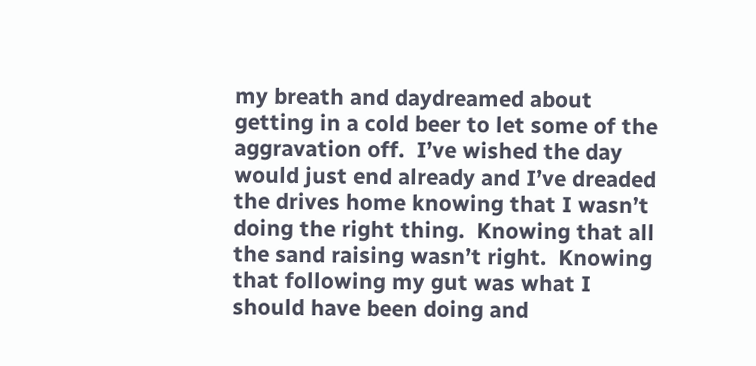my breath and daydreamed about getting in a cold beer to let some of the aggravation off.  I’ve wished the day would just end already and I’ve dreaded the drives home knowing that I wasn’t doing the right thing.  Knowing that all the sand raising wasn’t right.  Knowing that following my gut was what I should have been doing and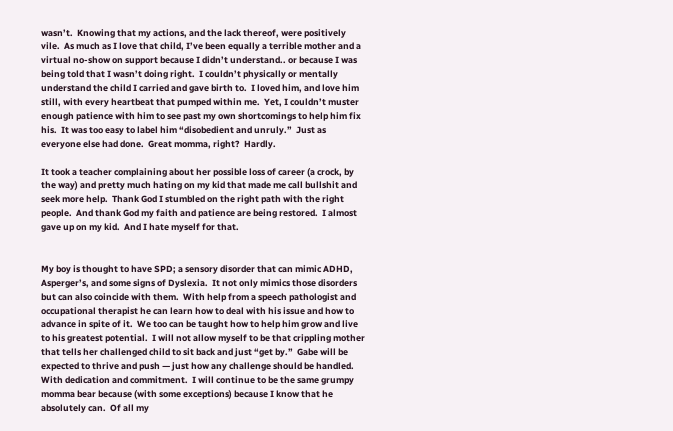wasn’t.  Knowing that my actions, and the lack thereof, were positively vile.  As much as I love that child, I’ve been equally a terrible mother and a virtual no-show on support because I didn’t understand.. or because I was being told that I wasn’t doing right.  I couldn’t physically or mentally understand the child I carried and gave birth to.  I loved him, and love him still, with every heartbeat that pumped within me.  Yet, I couldn’t muster enough patience with him to see past my own shortcomings to help him fix his.  It was too easy to label him “disobedient and unruly.”  Just as everyone else had done.  Great momma, right?  Hardly.

It took a teacher complaining about her possible loss of career (a crock, by the way) and pretty much hating on my kid that made me call bullshit and seek more help.  Thank God I stumbled on the right path with the right people.  And thank God my faith and patience are being restored.  I almost gave up on my kid.  And I hate myself for that.


My boy is thought to have SPD; a sensory disorder that can mimic ADHD, Asperger’s, and some signs of Dyslexia.  It not only mimics those disorders but can also coincide with them.  With help from a speech pathologist and occupational therapist he can learn how to deal with his issue and how to advance in spite of it.  We too can be taught how to help him grow and live to his greatest potential.  I will not allow myself to be that crippling mother that tells her challenged child to sit back and just “get by.”  Gabe will be expected to thrive and push — just how any challenge should be handled.  With dedication and commitment.  I will continue to be the same grumpy momma bear because (with some exceptions) because I know that he absolutely can.  Of all my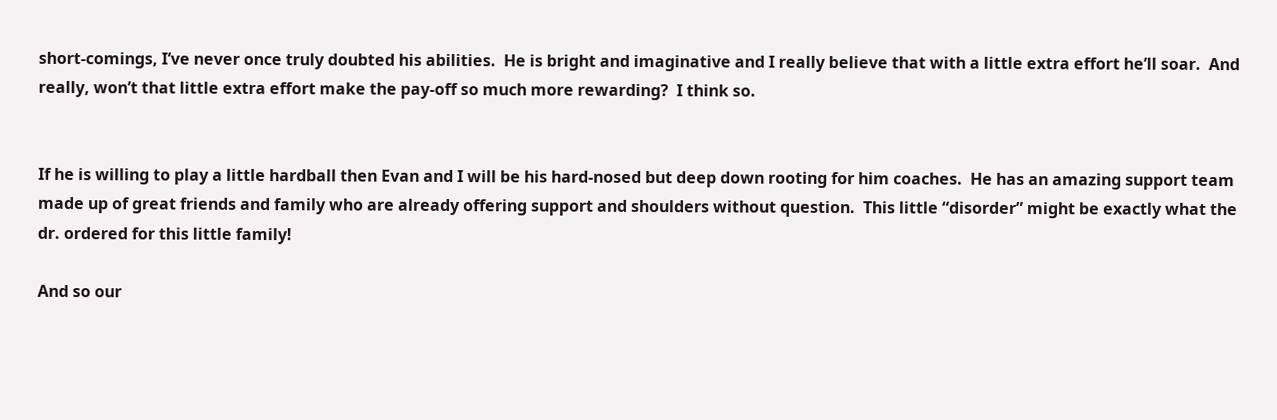short-comings, I’ve never once truly doubted his abilities.  He is bright and imaginative and I really believe that with a little extra effort he’ll soar.  And really, won’t that little extra effort make the pay-off so much more rewarding?  I think so.


If he is willing to play a little hardball then Evan and I will be his hard-nosed but deep down rooting for him coaches.  He has an amazing support team made up of great friends and family who are already offering support and shoulders without question.  This little “disorder” might be exactly what the dr. ordered for this little family!

And so our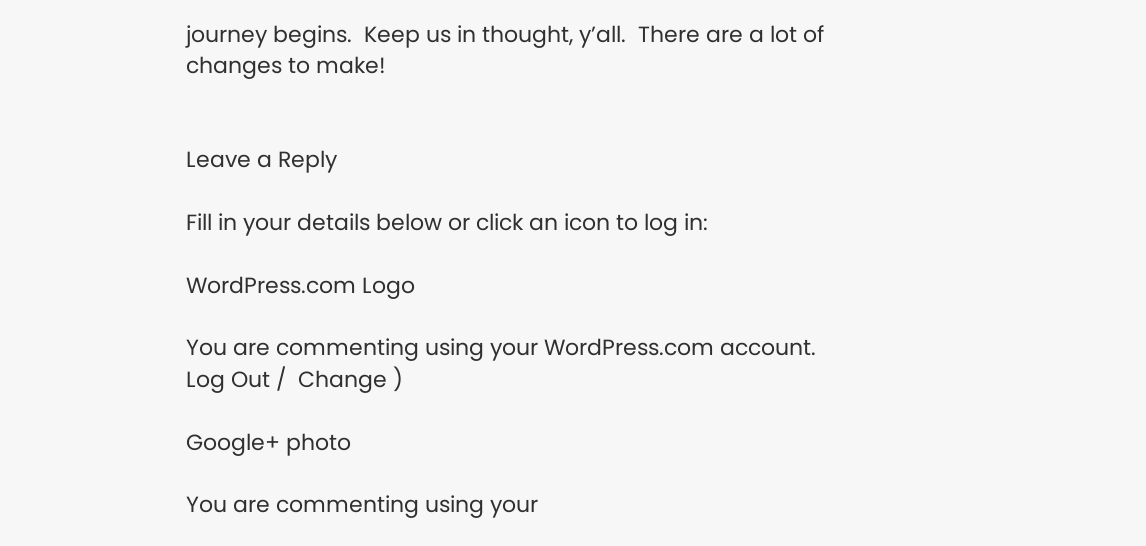journey begins.  Keep us in thought, y’all.  There are a lot of changes to make!


Leave a Reply

Fill in your details below or click an icon to log in:

WordPress.com Logo

You are commenting using your WordPress.com account. Log Out /  Change )

Google+ photo

You are commenting using your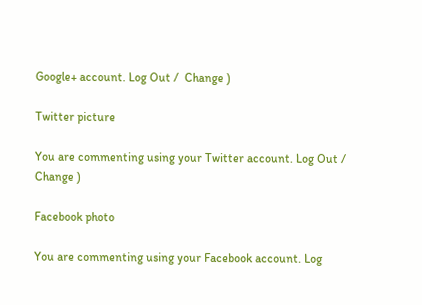Google+ account. Log Out /  Change )

Twitter picture

You are commenting using your Twitter account. Log Out /  Change )

Facebook photo

You are commenting using your Facebook account. Log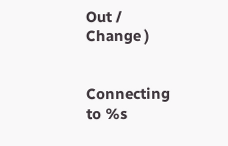Out /  Change )


Connecting to %s